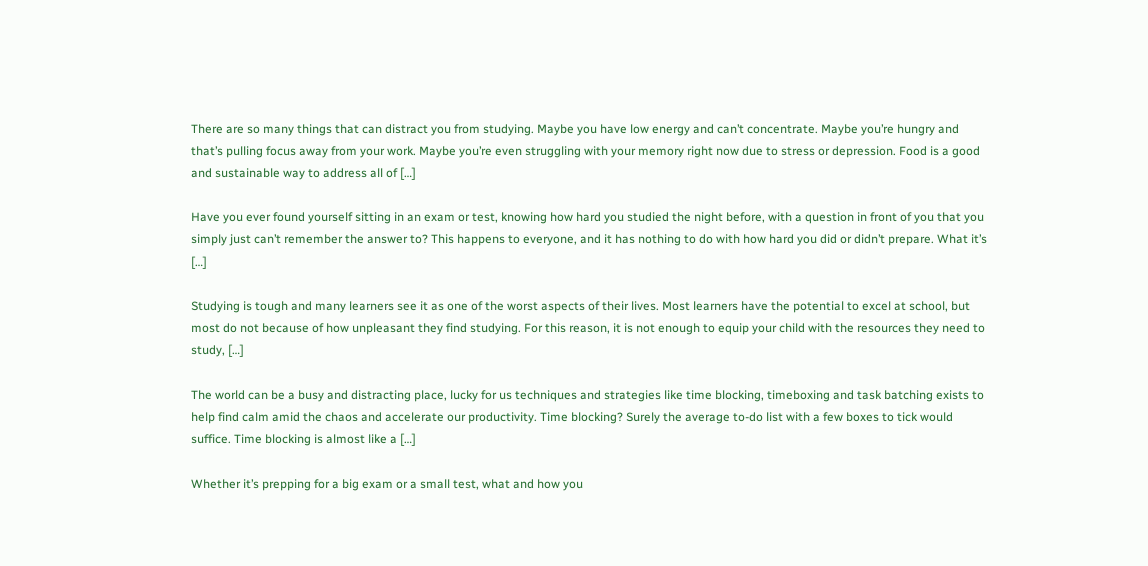There are so many things that can distract you from studying. Maybe you have low energy and can’t concentrate. Maybe you’re hungry and that’s pulling focus away from your work. Maybe you’re even struggling with your memory right now due to stress or depression. Food is a good and sustainable way to address all of […]

Have you ever found yourself sitting in an exam or test, knowing how hard you studied the night before, with a question in front of you that you simply just can’t remember the answer to? This happens to everyone, and it has nothing to do with how hard you did or didn’t prepare. What it’s […]

Studying is tough and many learners see it as one of the worst aspects of their lives. Most learners have the potential to excel at school, but most do not because of how unpleasant they find studying. For this reason, it is not enough to equip your child with the resources they need to study, […]

The world can be a busy and distracting place, lucky for us techniques and strategies like time blocking, timeboxing and task batching exists to help find calm amid the chaos and accelerate our productivity. Time blocking? Surely the average to-do list with a few boxes to tick would suffice. Time blocking is almost like a […]

Whether it’s prepping for a big exam or a small test, what and how you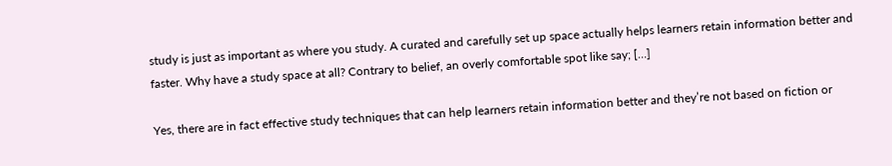study is just as important as where you study. A curated and carefully set up space actually helps learners retain information better and faster. Why have a study space at all? Contrary to belief, an overly comfortable spot like say; […]

Yes, there are in fact effective study techniques that can help learners retain information better and they’re not based on fiction or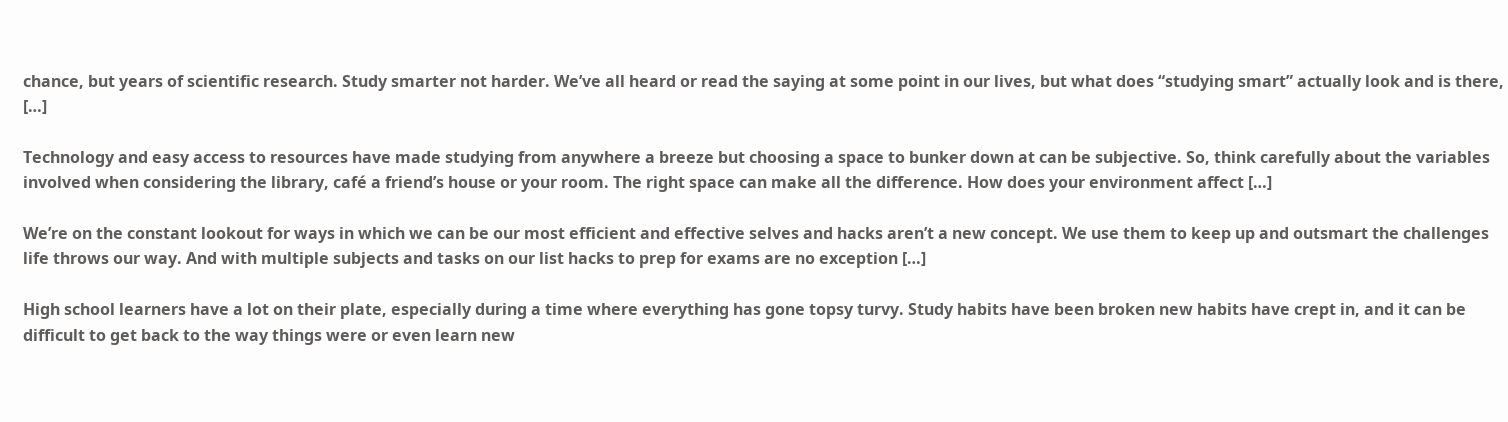chance, but years of scientific research. Study smarter not harder. We’ve all heard or read the saying at some point in our lives, but what does “studying smart” actually look and is there, […]

Technology and easy access to resources have made studying from anywhere a breeze but choosing a space to bunker down at can be subjective. So, think carefully about the variables involved when considering the library, café a friend’s house or your room. The right space can make all the difference. How does your environment affect […]

We’re on the constant lookout for ways in which we can be our most efficient and effective selves and hacks aren’t a new concept. We use them to keep up and outsmart the challenges life throws our way. And with multiple subjects and tasks on our list hacks to prep for exams are no exception […]

High school learners have a lot on their plate, especially during a time where everything has gone topsy turvy. Study habits have been broken new habits have crept in, and it can be difficult to get back to the way things were or even learn new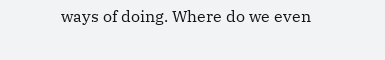ways of doing. Where do we even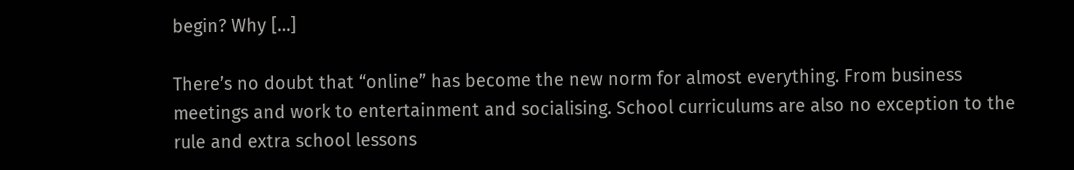begin? Why […]

There’s no doubt that “online” has become the new norm for almost everything. From business meetings and work to entertainment and socialising. School curriculums are also no exception to the rule and extra school lessons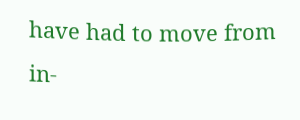have had to move from in-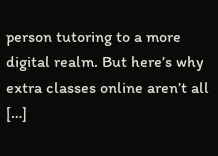person tutoring to a more digital realm. But here’s why extra classes online aren’t all […]